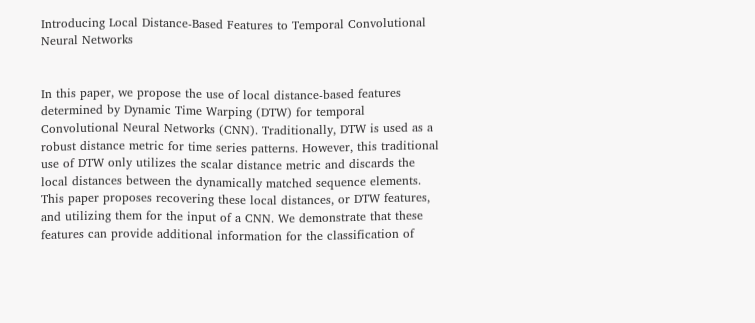Introducing Local Distance-Based Features to Temporal Convolutional Neural Networks


In this paper, we propose the use of local distance-based features determined by Dynamic Time Warping (DTW) for temporal Convolutional Neural Networks (CNN). Traditionally, DTW is used as a robust distance metric for time series patterns. However, this traditional use of DTW only utilizes the scalar distance metric and discards the local distances between the dynamically matched sequence elements. This paper proposes recovering these local distances, or DTW features, and utilizing them for the input of a CNN. We demonstrate that these features can provide additional information for the classification of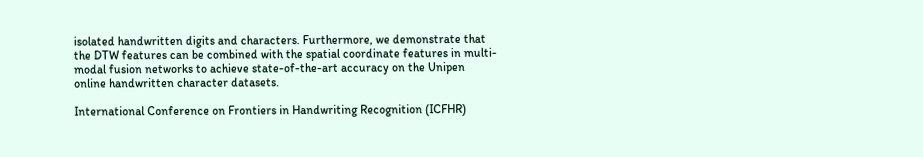isolated handwritten digits and characters. Furthermore, we demonstrate that the DTW features can be combined with the spatial coordinate features in multi-modal fusion networks to achieve state-of-the-art accuracy on the Unipen online handwritten character datasets.

International Conference on Frontiers in Handwriting Recognition (ICFHR)